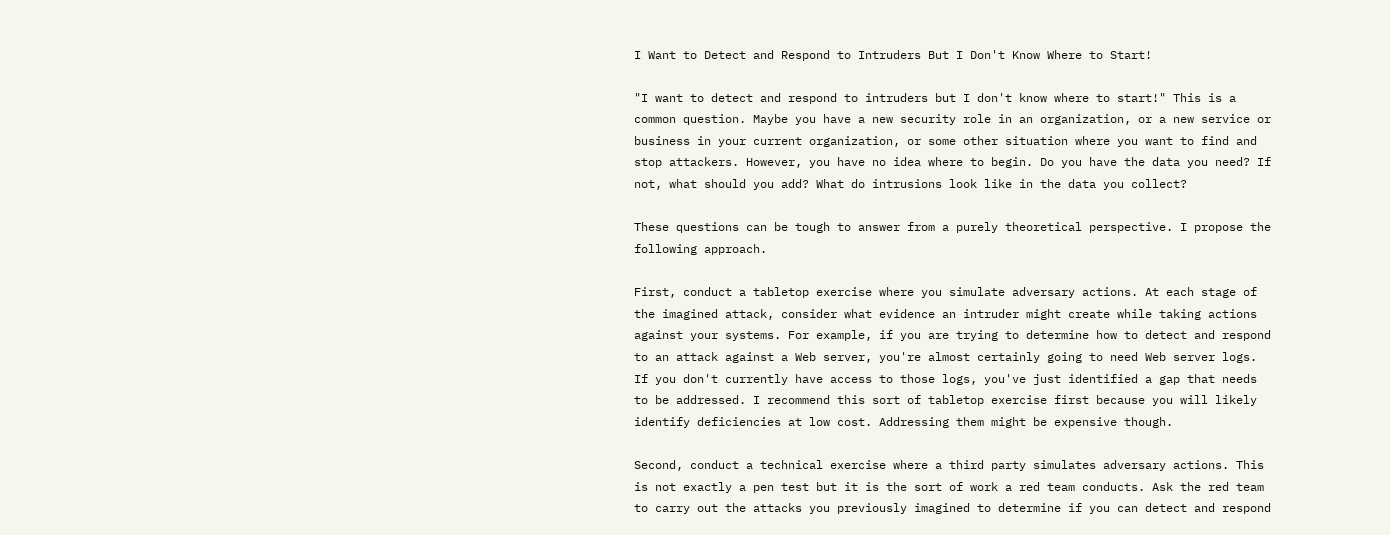I Want to Detect and Respond to Intruders But I Don't Know Where to Start!

"I want to detect and respond to intruders but I don't know where to start!" This is a common question. Maybe you have a new security role in an organization, or a new service or business in your current organization, or some other situation where you want to find and stop attackers. However, you have no idea where to begin. Do you have the data you need? If not, what should you add? What do intrusions look like in the data you collect?

These questions can be tough to answer from a purely theoretical perspective. I propose the following approach.

First, conduct a tabletop exercise where you simulate adversary actions. At each stage of the imagined attack, consider what evidence an intruder might create while taking actions against your systems. For example, if you are trying to determine how to detect and respond to an attack against a Web server, you're almost certainly going to need Web server logs. If you don't currently have access to those logs, you've just identified a gap that needs to be addressed. I recommend this sort of tabletop exercise first because you will likely identify deficiencies at low cost. Addressing them might be expensive though.

Second, conduct a technical exercise where a third party simulates adversary actions. This is not exactly a pen test but it is the sort of work a red team conducts. Ask the red team to carry out the attacks you previously imagined to determine if you can detect and respond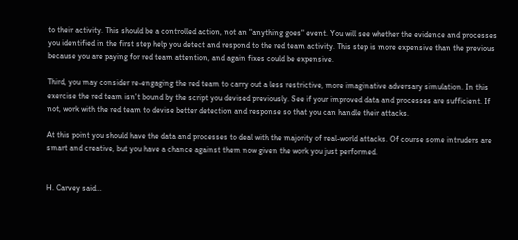to their activity. This should be a controlled action, not an "anything goes" event. You will see whether the evidence and processes you identified in the first step help you detect and respond to the red team activity. This step is more expensive than the previous because you are paying for red team attention, and again fixes could be expensive.

Third, you may consider re-engaging the red team to carry out a less restrictive, more imaginative adversary simulation. In this exercise the red team isn't bound by the script you devised previously. See if your improved data and processes are sufficient. If not, work with the red team to devise better detection and response so that you can handle their attacks.

At this point you should have the data and processes to deal with the majority of real-world attacks. Of course some intruders are smart and creative, but you have a chance against them now given the work you just performed.


H. Carvey said…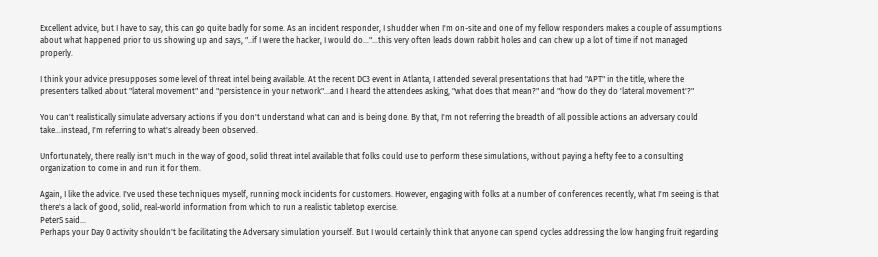Excellent advice, but I have to say, this can go quite badly for some. As an incident responder, I shudder when I'm on-site and one of my fellow responders makes a couple of assumptions about what happened prior to us showing up and says, "..if I were the hacker, I would do..."...this very often leads down rabbit holes and can chew up a lot of time if not managed properly.

I think your advice presupposes some level of threat intel being available. At the recent DC3 event in Atlanta, I attended several presentations that had "APT" in the title, where the presenters talked about "lateral movement" and "persistence in your network"...and I heard the attendees asking, "what does that mean?" and "how do they do 'lateral movement'?"

You can't realistically simulate adversary actions if you don't understand what can and is being done. By that, I'm not referring the breadth of all possible actions an adversary could take...instead, I'm referring to what's already been observed.

Unfortunately, there really isn't much in the way of good, solid threat intel available that folks could use to perform these simulations, without paying a hefty fee to a consulting organization to come in and run it for them.

Again, I like the advice. I've used these techniques myself, running mock incidents for customers. However, engaging with folks at a number of conferences recently, what I'm seeing is that there's a lack of good, solid, real-world information from which to run a realistic tabletop exercise.
PeterS said…
Perhaps your Day 0 activity shouldn't be facilitating the Adversary simulation yourself. But I would certainly think that anyone can spend cycles addressing the low hanging fruit regarding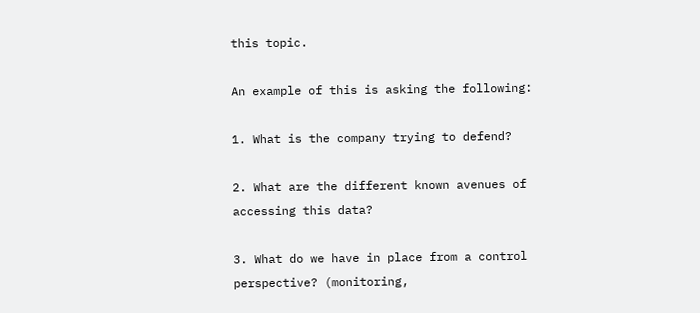this topic.

An example of this is asking the following:

1. What is the company trying to defend?

2. What are the different known avenues of accessing this data?

3. What do we have in place from a control perspective? (monitoring,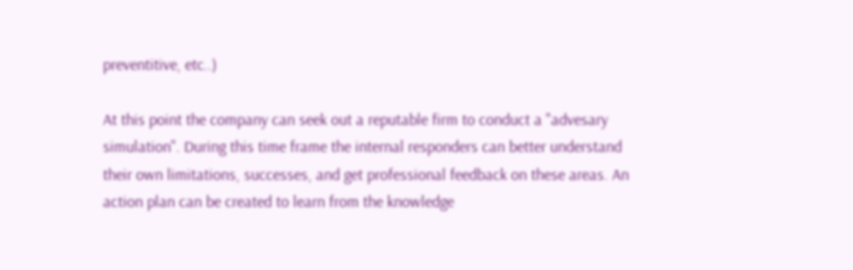preventitive, etc..)

At this point the company can seek out a reputable firm to conduct a "advesary simulation". During this time frame the internal responders can better understand their own limitations, successes, and get professional feedback on these areas. An action plan can be created to learn from the knowledge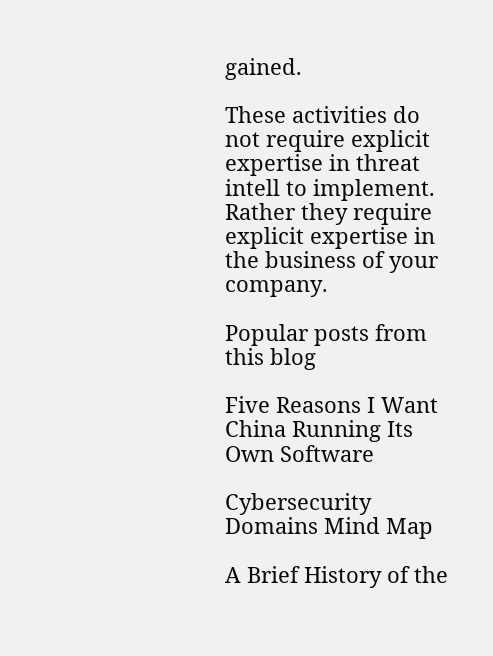gained.

These activities do not require explicit expertise in threat intell to implement. Rather they require explicit expertise in the business of your company.

Popular posts from this blog

Five Reasons I Want China Running Its Own Software

Cybersecurity Domains Mind Map

A Brief History of the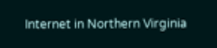Internet in Northern Virginia